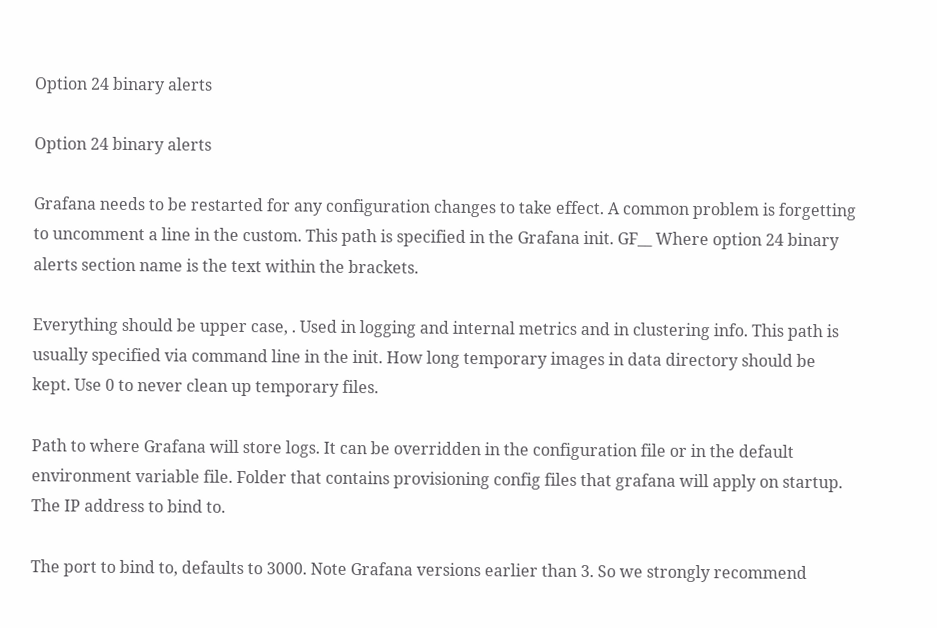Option 24 binary alerts

Option 24 binary alerts

Grafana needs to be restarted for any configuration changes to take effect. A common problem is forgetting to uncomment a line in the custom. This path is specified in the Grafana init. GF__ Where option 24 binary alerts section name is the text within the brackets.

Everything should be upper case, . Used in logging and internal metrics and in clustering info. This path is usually specified via command line in the init. How long temporary images in data directory should be kept. Use 0 to never clean up temporary files.

Path to where Grafana will store logs. It can be overridden in the configuration file or in the default environment variable file. Folder that contains provisioning config files that grafana will apply on startup. The IP address to bind to.

The port to bind to, defaults to 3000. Note Grafana versions earlier than 3. So we strongly recommend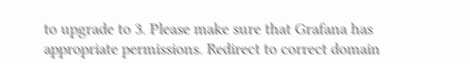to upgrade to 3. Please make sure that Grafana has appropriate permissions. Redirect to correct domain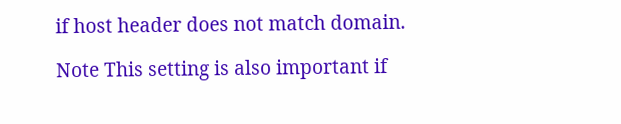if host header does not match domain.

Note This setting is also important if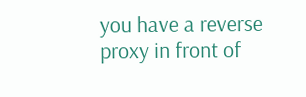you have a reverse proxy in front of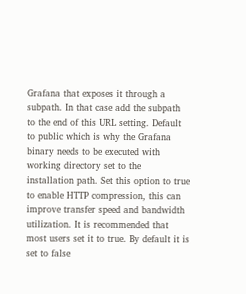Grafana that exposes it through a subpath. In that case add the subpath to the end of this URL setting. Default to public which is why the Grafana binary needs to be executed with working directory set to the installation path. Set this option to true to enable HTTP compression, this can improve transfer speed and bandwidth utilization. It is recommended that most users set it to true. By default it is set to false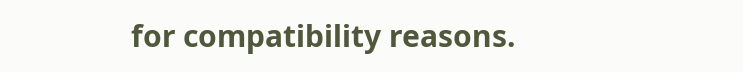for compatibility reasons.